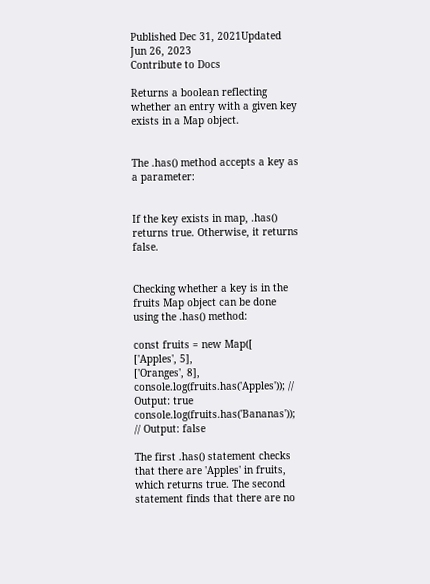Published Dec 31, 2021Updated Jun 26, 2023
Contribute to Docs

Returns a boolean reflecting whether an entry with a given key exists in a Map object.


The .has() method accepts a key as a parameter:


If the key exists in map, .has() returns true. Otherwise, it returns false.


Checking whether a key is in the fruits Map object can be done using the .has() method:

const fruits = new Map([
['Apples', 5],
['Oranges', 8],
console.log(fruits.has('Apples')); // Output: true
console.log(fruits.has('Bananas')); // Output: false

The first .has() statement checks that there are 'Apples' in fruits, which returns true. The second statement finds that there are no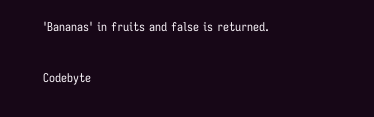'Bananas' in fruits and false is returned.

Codebyte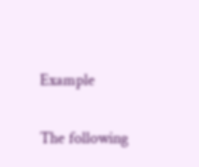Example

The following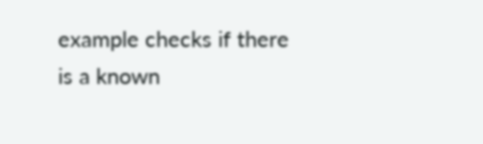example checks if there is a known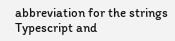abbreviation for the strings Typescript and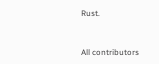Rust.


All contributors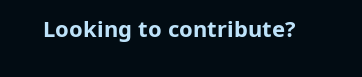Looking to contribute?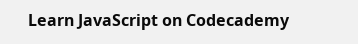Learn JavaScript on Codecademy